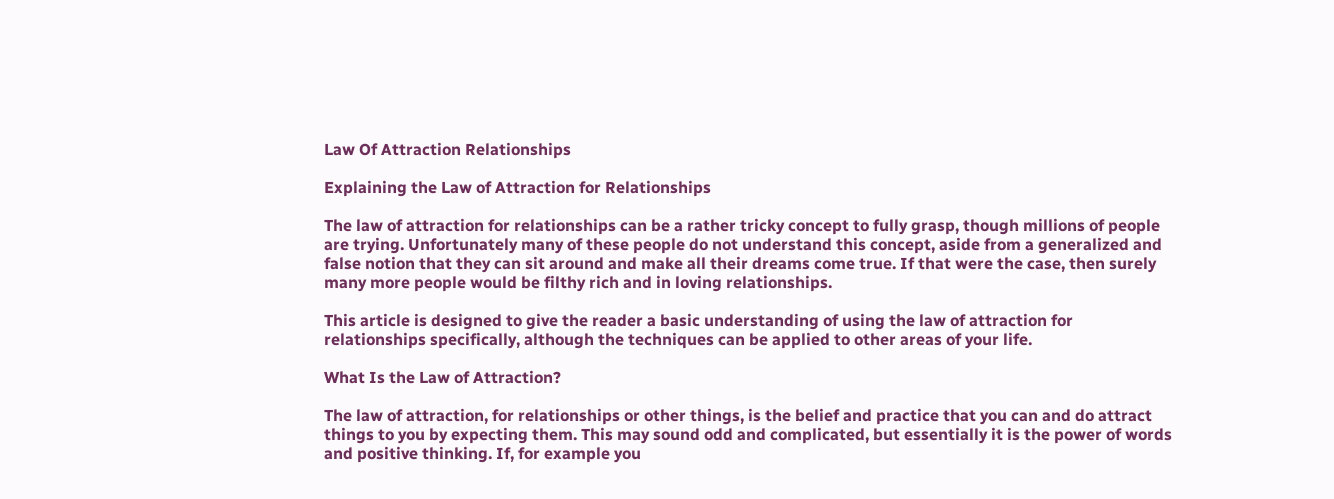Law Of Attraction Relationships

Explaining the Law of Attraction for Relationships

The law of attraction for relationships can be a rather tricky concept to fully grasp, though millions of people are trying. Unfortunately many of these people do not understand this concept, aside from a generalized and false notion that they can sit around and make all their dreams come true. If that were the case, then surely many more people would be filthy rich and in loving relationships.

This article is designed to give the reader a basic understanding of using the law of attraction for relationships specifically, although the techniques can be applied to other areas of your life.

What Is the Law of Attraction?

The law of attraction, for relationships or other things, is the belief and practice that you can and do attract things to you by expecting them. This may sound odd and complicated, but essentially it is the power of words and positive thinking. If, for example you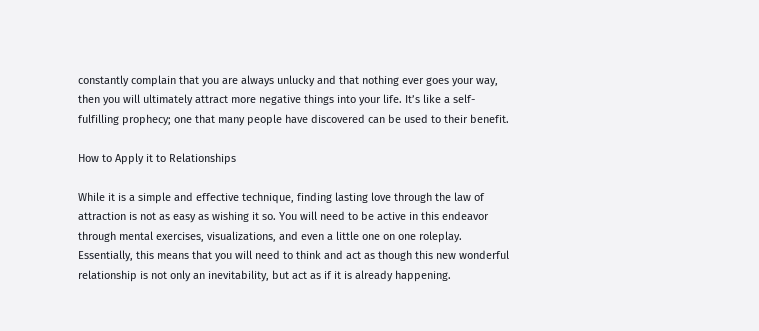constantly complain that you are always unlucky and that nothing ever goes your way, then you will ultimately attract more negative things into your life. It’s like a self-fulfilling prophecy; one that many people have discovered can be used to their benefit.

How to Apply it to Relationships

While it is a simple and effective technique, finding lasting love through the law of attraction is not as easy as wishing it so. You will need to be active in this endeavor through mental exercises, visualizations, and even a little one on one roleplay. Essentially, this means that you will need to think and act as though this new wonderful relationship is not only an inevitability, but act as if it is already happening.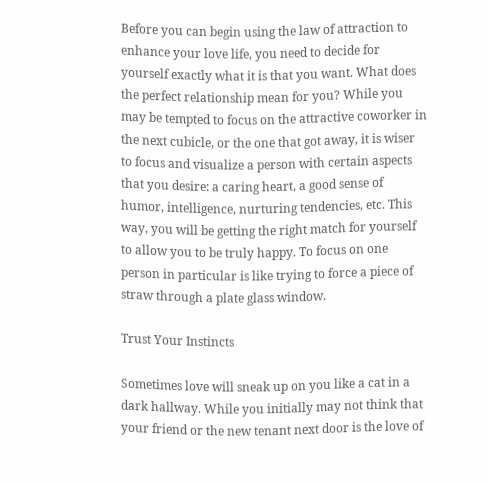Before you can begin using the law of attraction to enhance your love life, you need to decide for yourself exactly what it is that you want. What does the perfect relationship mean for you? While you may be tempted to focus on the attractive coworker in the next cubicle, or the one that got away, it is wiser to focus and visualize a person with certain aspects that you desire: a caring heart, a good sense of humor, intelligence, nurturing tendencies, etc. This way, you will be getting the right match for yourself to allow you to be truly happy. To focus on one person in particular is like trying to force a piece of straw through a plate glass window.

Trust Your Instincts

Sometimes love will sneak up on you like a cat in a dark hallway. While you initially may not think that your friend or the new tenant next door is the love of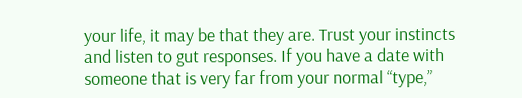your life, it may be that they are. Trust your instincts and listen to gut responses. If you have a date with someone that is very far from your normal “type,”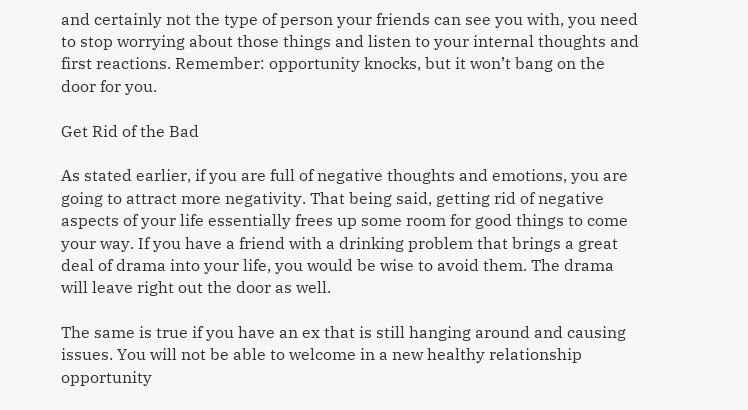and certainly not the type of person your friends can see you with, you need to stop worrying about those things and listen to your internal thoughts and first reactions. Remember: opportunity knocks, but it won’t bang on the door for you.

Get Rid of the Bad

As stated earlier, if you are full of negative thoughts and emotions, you are going to attract more negativity. That being said, getting rid of negative aspects of your life essentially frees up some room for good things to come your way. If you have a friend with a drinking problem that brings a great deal of drama into your life, you would be wise to avoid them. The drama will leave right out the door as well.

The same is true if you have an ex that is still hanging around and causing issues. You will not be able to welcome in a new healthy relationship opportunity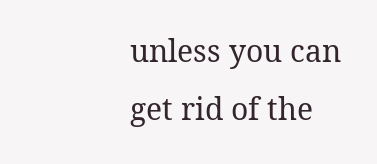unless you can get rid of the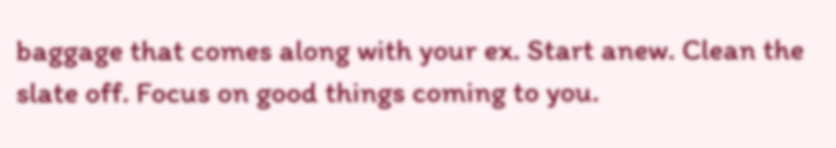baggage that comes along with your ex. Start anew. Clean the slate off. Focus on good things coming to you.